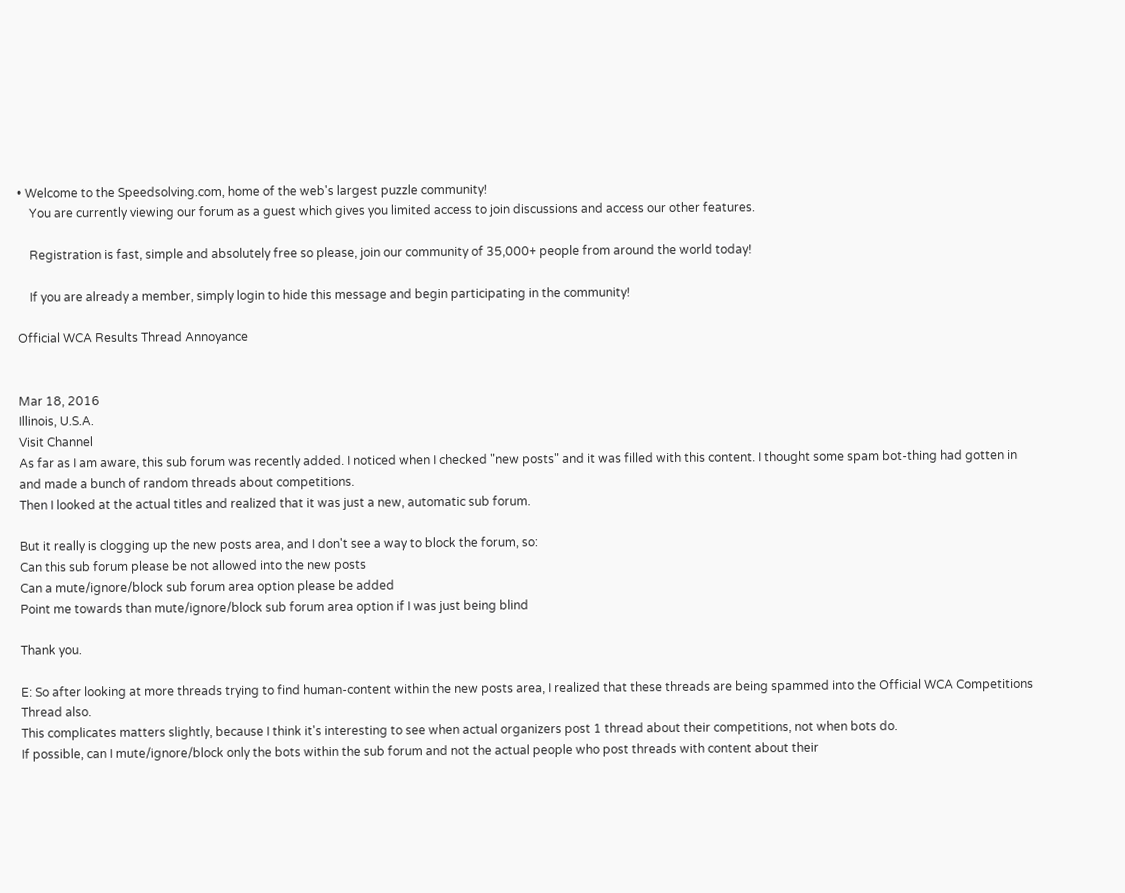• Welcome to the Speedsolving.com, home of the web's largest puzzle community!
    You are currently viewing our forum as a guest which gives you limited access to join discussions and access our other features.

    Registration is fast, simple and absolutely free so please, join our community of 35,000+ people from around the world today!

    If you are already a member, simply login to hide this message and begin participating in the community!

Official WCA Results Thread Annoyance


Mar 18, 2016
Illinois, U.S.A.
Visit Channel
As far as I am aware, this sub forum was recently added. I noticed when I checked "new posts" and it was filled with this content. I thought some spam bot-thing had gotten in and made a bunch of random threads about competitions.
Then I looked at the actual titles and realized that it was just a new, automatic sub forum.

But it really is clogging up the new posts area, and I don't see a way to block the forum, so:
Can this sub forum please be not allowed into the new posts
Can a mute/ignore/block sub forum area option please be added
Point me towards than mute/ignore/block sub forum area option if I was just being blind

Thank you.

E: So after looking at more threads trying to find human-content within the new posts area, I realized that these threads are being spammed into the Official WCA Competitions Thread also.
This complicates matters slightly, because I think it's interesting to see when actual organizers post 1 thread about their competitions, not when bots do.
If possible, can I mute/ignore/block only the bots within the sub forum and not the actual people who post threads with content about their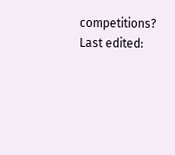competitions?
Last edited: